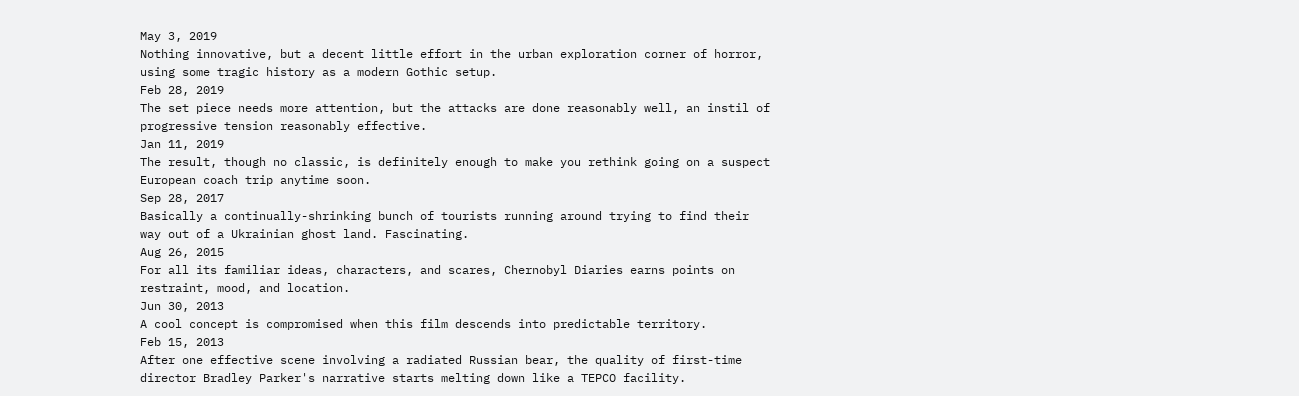May 3, 2019
Nothing innovative, but a decent little effort in the urban exploration corner of horror, using some tragic history as a modern Gothic setup.
Feb 28, 2019
The set piece needs more attention, but the attacks are done reasonably well, an instil of progressive tension reasonably effective.
Jan 11, 2019
The result, though no classic, is definitely enough to make you rethink going on a suspect European coach trip anytime soon.
Sep 28, 2017
Basically a continually-shrinking bunch of tourists running around trying to find their way out of a Ukrainian ghost land. Fascinating.
Aug 26, 2015
For all its familiar ideas, characters, and scares, Chernobyl Diaries earns points on restraint, mood, and location.
Jun 30, 2013
A cool concept is compromised when this film descends into predictable territory.
Feb 15, 2013
After one effective scene involving a radiated Russian bear, the quality of first-time director Bradley Parker's narrative starts melting down like a TEPCO facility.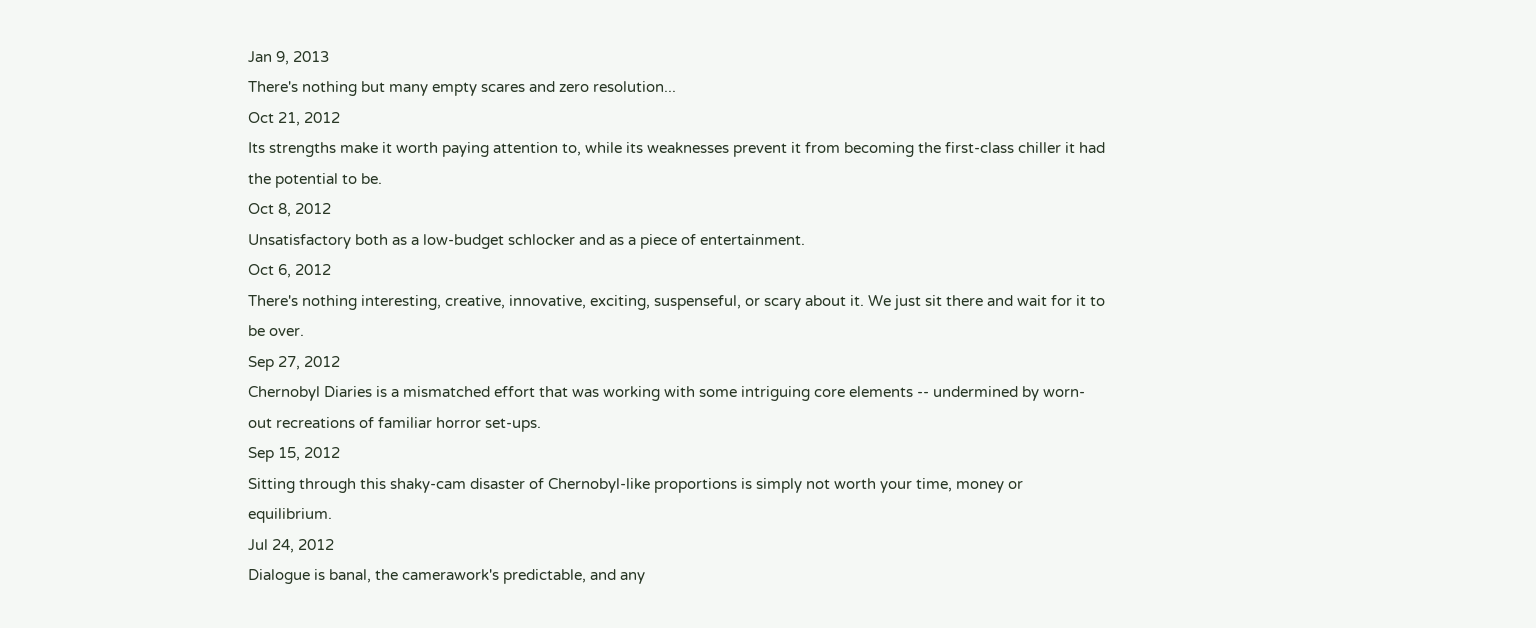Jan 9, 2013
There's nothing but many empty scares and zero resolution...
Oct 21, 2012
Its strengths make it worth paying attention to, while its weaknesses prevent it from becoming the first-class chiller it had the potential to be.
Oct 8, 2012
Unsatisfactory both as a low-budget schlocker and as a piece of entertainment.
Oct 6, 2012
There's nothing interesting, creative, innovative, exciting, suspenseful, or scary about it. We just sit there and wait for it to be over.
Sep 27, 2012
Chernobyl Diaries is a mismatched effort that was working with some intriguing core elements -- undermined by worn-out recreations of familiar horror set-ups.
Sep 15, 2012
Sitting through this shaky-cam disaster of Chernobyl-like proportions is simply not worth your time, money or equilibrium.
Jul 24, 2012
Dialogue is banal, the camerawork's predictable, and any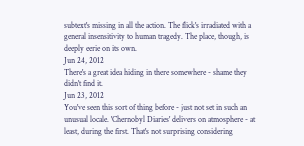subtext's missing in all the action. The flick's irradiated with a general insensitivity to human tragedy. The place, though, is deeply eerie on its own.
Jun 24, 2012
There's a great idea hiding in there somewhere - shame they didn't find it.
Jun 23, 2012
You've seen this sort of thing before - just not set in such an unusual locale. 'Chernobyl Diaries' delivers on atmosphere - at least, during the first. That's not surprising considering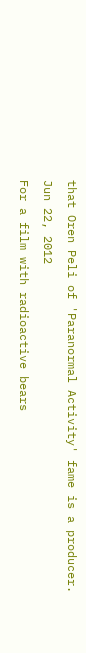that Oren Peli of 'Paranormal Activity' fame is a producer.
Jun 22, 2012
For a film with radioactive bears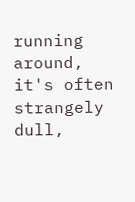running around, it's often strangely dull,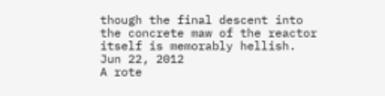though the final descent into the concrete maw of the reactor itself is memorably hellish.
Jun 22, 2012
A rote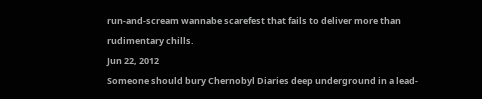run-and-scream wannabe scarefest that fails to deliver more than rudimentary chills.
Jun 22, 2012
Someone should bury Chernobyl Diaries deep underground in a lead-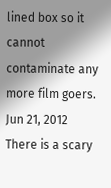lined box so it cannot contaminate any more film goers.
Jun 21, 2012
There is a scary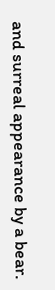and surreal appearance by a bear.